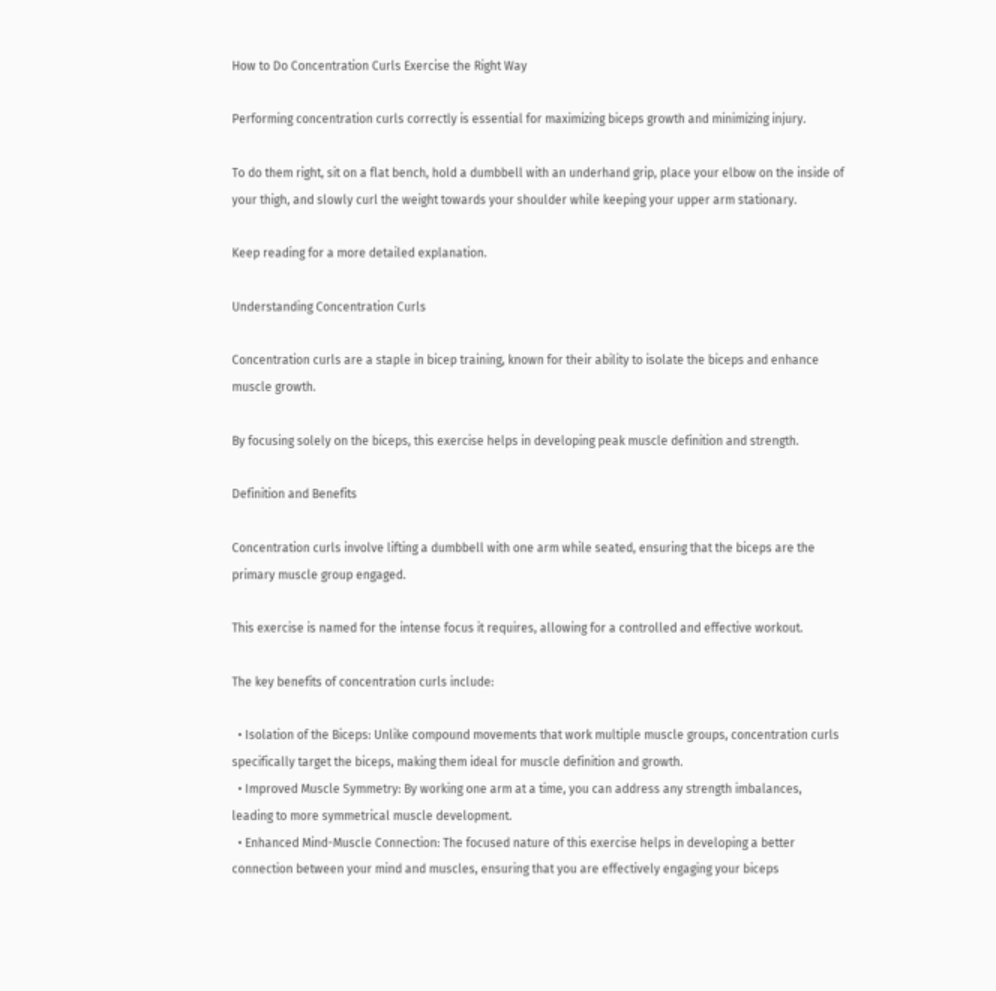How to Do Concentration Curls Exercise the Right Way

Performing concentration curls correctly is essential for maximizing biceps growth and minimizing injury.

To do them right, sit on a flat bench, hold a dumbbell with an underhand grip, place your elbow on the inside of your thigh, and slowly curl the weight towards your shoulder while keeping your upper arm stationary.

Keep reading for a more detailed explanation.

Understanding Concentration Curls

Concentration curls are a staple in bicep training, known for their ability to isolate the biceps and enhance muscle growth.

By focusing solely on the biceps, this exercise helps in developing peak muscle definition and strength.

Definition and Benefits

Concentration curls involve lifting a dumbbell with one arm while seated, ensuring that the biceps are the primary muscle group engaged.

This exercise is named for the intense focus it requires, allowing for a controlled and effective workout.

The key benefits of concentration curls include:

  • Isolation of the Biceps: Unlike compound movements that work multiple muscle groups, concentration curls specifically target the biceps, making them ideal for muscle definition and growth.
  • Improved Muscle Symmetry: By working one arm at a time, you can address any strength imbalances, leading to more symmetrical muscle development.
  • Enhanced Mind-Muscle Connection: The focused nature of this exercise helps in developing a better connection between your mind and muscles, ensuring that you are effectively engaging your biceps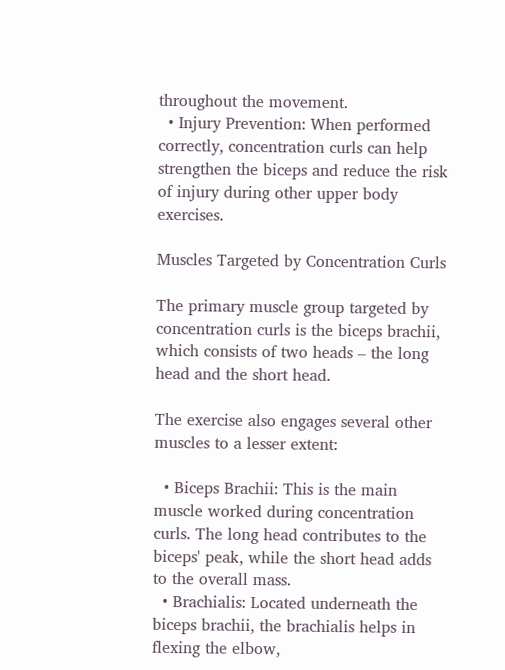throughout the movement.
  • Injury Prevention: When performed correctly, concentration curls can help strengthen the biceps and reduce the risk of injury during other upper body exercises.

Muscles Targeted by Concentration Curls

The primary muscle group targeted by concentration curls is the biceps brachii, which consists of two heads – the long head and the short head.

The exercise also engages several other muscles to a lesser extent:

  • Biceps Brachii: This is the main muscle worked during concentration curls. The long head contributes to the biceps' peak, while the short head adds to the overall mass.
  • Brachialis: Located underneath the biceps brachii, the brachialis helps in flexing the elbow,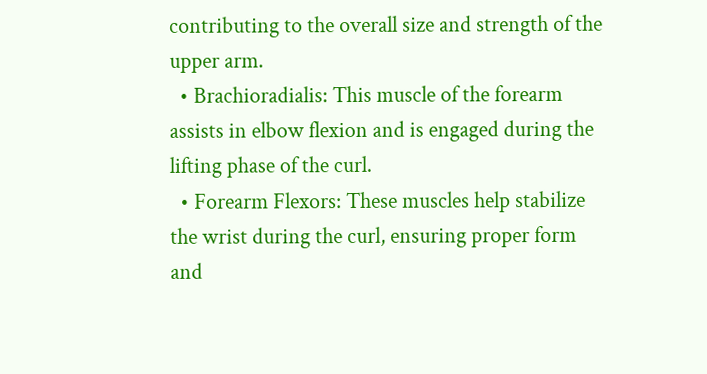contributing to the overall size and strength of the upper arm.
  • Brachioradialis: This muscle of the forearm assists in elbow flexion and is engaged during the lifting phase of the curl.
  • Forearm Flexors: These muscles help stabilize the wrist during the curl, ensuring proper form and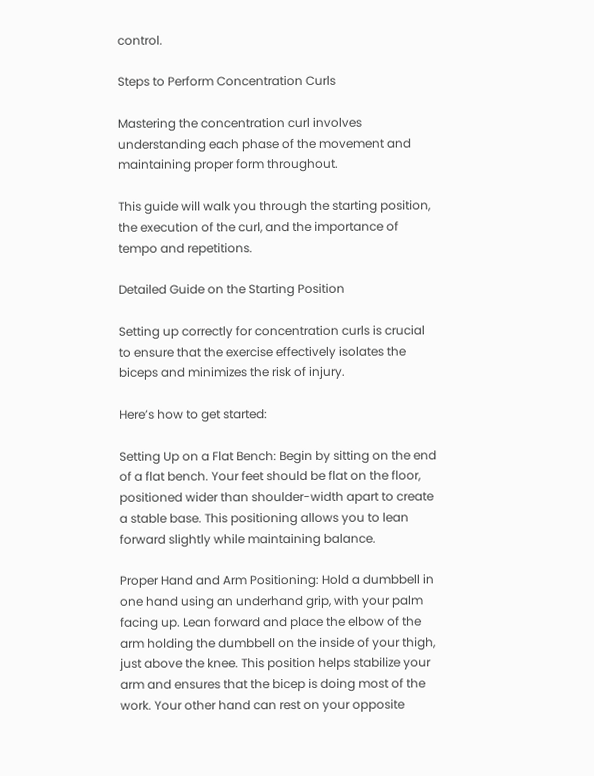control.

Steps to Perform Concentration Curls

Mastering the concentration curl involves understanding each phase of the movement and maintaining proper form throughout.

This guide will walk you through the starting position, the execution of the curl, and the importance of tempo and repetitions.

Detailed Guide on the Starting Position

Setting up correctly for concentration curls is crucial to ensure that the exercise effectively isolates the biceps and minimizes the risk of injury.

Here’s how to get started:

Setting Up on a Flat Bench: Begin by sitting on the end of a flat bench. Your feet should be flat on the floor, positioned wider than shoulder-width apart to create a stable base. This positioning allows you to lean forward slightly while maintaining balance.

Proper Hand and Arm Positioning: Hold a dumbbell in one hand using an underhand grip, with your palm facing up. Lean forward and place the elbow of the arm holding the dumbbell on the inside of your thigh, just above the knee. This position helps stabilize your arm and ensures that the bicep is doing most of the work. Your other hand can rest on your opposite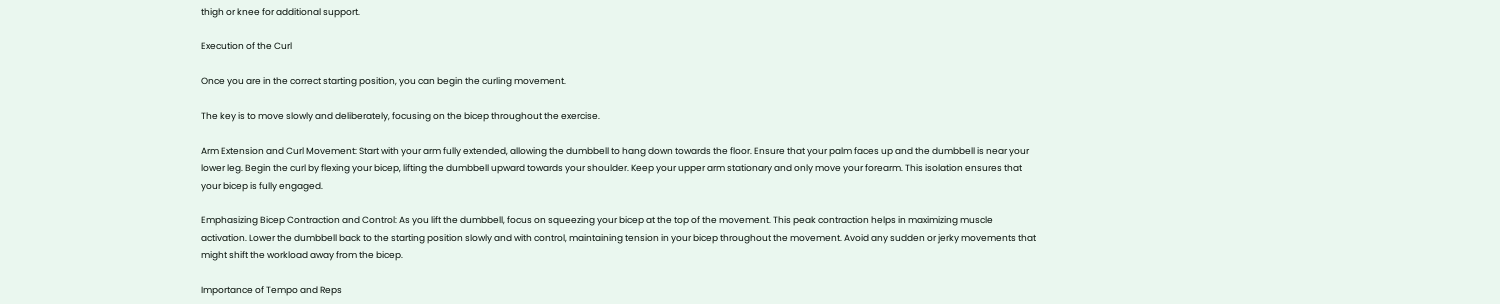thigh or knee for additional support.

Execution of the Curl

Once you are in the correct starting position, you can begin the curling movement.

The key is to move slowly and deliberately, focusing on the bicep throughout the exercise.

Arm Extension and Curl Movement: Start with your arm fully extended, allowing the dumbbell to hang down towards the floor. Ensure that your palm faces up and the dumbbell is near your lower leg. Begin the curl by flexing your bicep, lifting the dumbbell upward towards your shoulder. Keep your upper arm stationary and only move your forearm. This isolation ensures that your bicep is fully engaged.

Emphasizing Bicep Contraction and Control: As you lift the dumbbell, focus on squeezing your bicep at the top of the movement. This peak contraction helps in maximizing muscle activation. Lower the dumbbell back to the starting position slowly and with control, maintaining tension in your bicep throughout the movement. Avoid any sudden or jerky movements that might shift the workload away from the bicep.

Importance of Tempo and Reps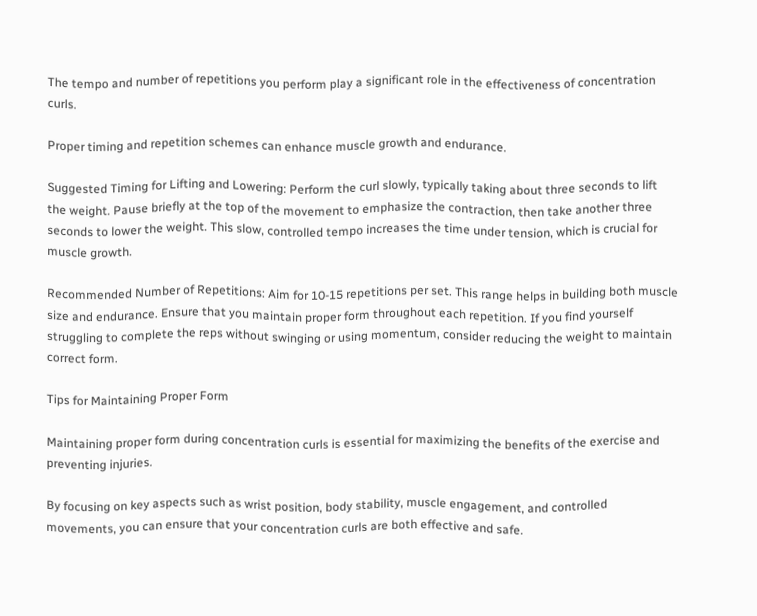The tempo and number of repetitions you perform play a significant role in the effectiveness of concentration curls.

Proper timing and repetition schemes can enhance muscle growth and endurance.

Suggested Timing for Lifting and Lowering: Perform the curl slowly, typically taking about three seconds to lift the weight. Pause briefly at the top of the movement to emphasize the contraction, then take another three seconds to lower the weight. This slow, controlled tempo increases the time under tension, which is crucial for muscle growth.

Recommended Number of Repetitions: Aim for 10-15 repetitions per set. This range helps in building both muscle size and endurance. Ensure that you maintain proper form throughout each repetition. If you find yourself struggling to complete the reps without swinging or using momentum, consider reducing the weight to maintain correct form.

Tips for Maintaining Proper Form

Maintaining proper form during concentration curls is essential for maximizing the benefits of the exercise and preventing injuries.

By focusing on key aspects such as wrist position, body stability, muscle engagement, and controlled movements, you can ensure that your concentration curls are both effective and safe.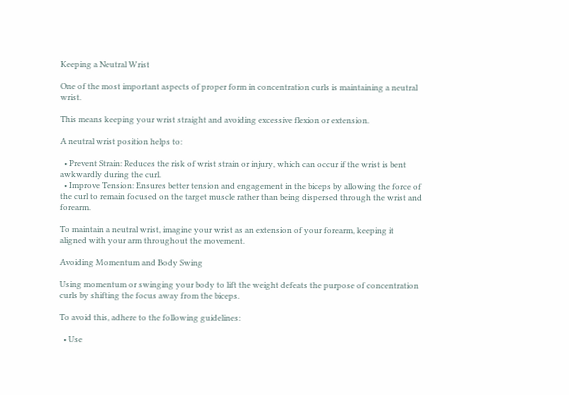Keeping a Neutral Wrist

One of the most important aspects of proper form in concentration curls is maintaining a neutral wrist.

This means keeping your wrist straight and avoiding excessive flexion or extension.

A neutral wrist position helps to:

  • Prevent Strain: Reduces the risk of wrist strain or injury, which can occur if the wrist is bent awkwardly during the curl.
  • Improve Tension: Ensures better tension and engagement in the biceps by allowing the force of the curl to remain focused on the target muscle rather than being dispersed through the wrist and forearm.

To maintain a neutral wrist, imagine your wrist as an extension of your forearm, keeping it aligned with your arm throughout the movement.

Avoiding Momentum and Body Swing

Using momentum or swinging your body to lift the weight defeats the purpose of concentration curls by shifting the focus away from the biceps.

To avoid this, adhere to the following guidelines:

  • Use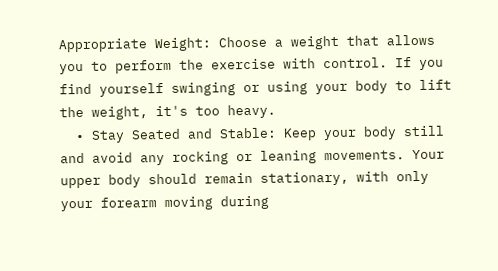Appropriate Weight: Choose a weight that allows you to perform the exercise with control. If you find yourself swinging or using your body to lift the weight, it's too heavy.
  • Stay Seated and Stable: Keep your body still and avoid any rocking or leaning movements. Your upper body should remain stationary, with only your forearm moving during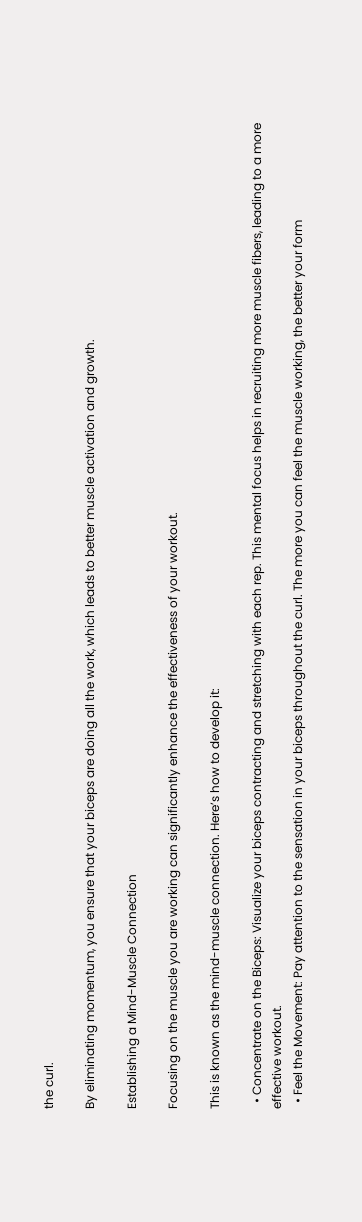the curl.

By eliminating momentum, you ensure that your biceps are doing all the work, which leads to better muscle activation and growth.

Establishing a Mind-Muscle Connection

Focusing on the muscle you are working can significantly enhance the effectiveness of your workout.

This is known as the mind-muscle connection. Here’s how to develop it:

  • Concentrate on the Biceps: Visualize your biceps contracting and stretching with each rep. This mental focus helps in recruiting more muscle fibers, leading to a more effective workout.
  • Feel the Movement: Pay attention to the sensation in your biceps throughout the curl. The more you can feel the muscle working, the better your form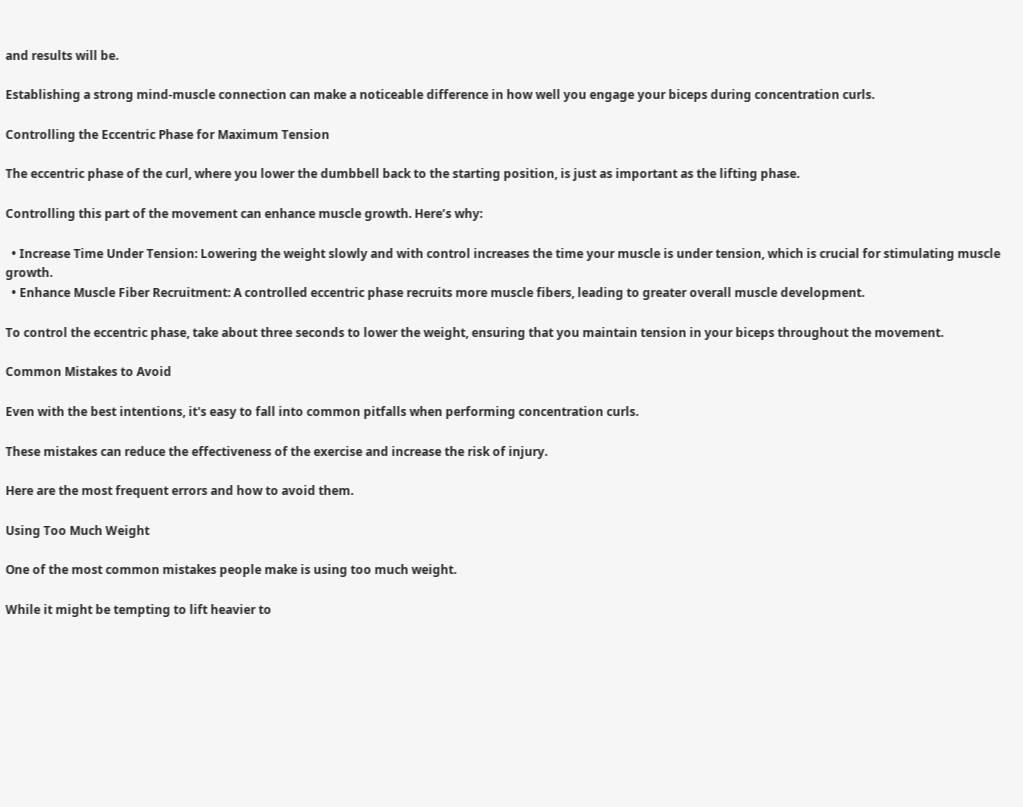and results will be.

Establishing a strong mind-muscle connection can make a noticeable difference in how well you engage your biceps during concentration curls.

Controlling the Eccentric Phase for Maximum Tension

The eccentric phase of the curl, where you lower the dumbbell back to the starting position, is just as important as the lifting phase.

Controlling this part of the movement can enhance muscle growth. Here’s why:

  • Increase Time Under Tension: Lowering the weight slowly and with control increases the time your muscle is under tension, which is crucial for stimulating muscle growth.
  • Enhance Muscle Fiber Recruitment: A controlled eccentric phase recruits more muscle fibers, leading to greater overall muscle development.

To control the eccentric phase, take about three seconds to lower the weight, ensuring that you maintain tension in your biceps throughout the movement.

Common Mistakes to Avoid

Even with the best intentions, it's easy to fall into common pitfalls when performing concentration curls.

These mistakes can reduce the effectiveness of the exercise and increase the risk of injury.

Here are the most frequent errors and how to avoid them.

Using Too Much Weight

One of the most common mistakes people make is using too much weight.

While it might be tempting to lift heavier to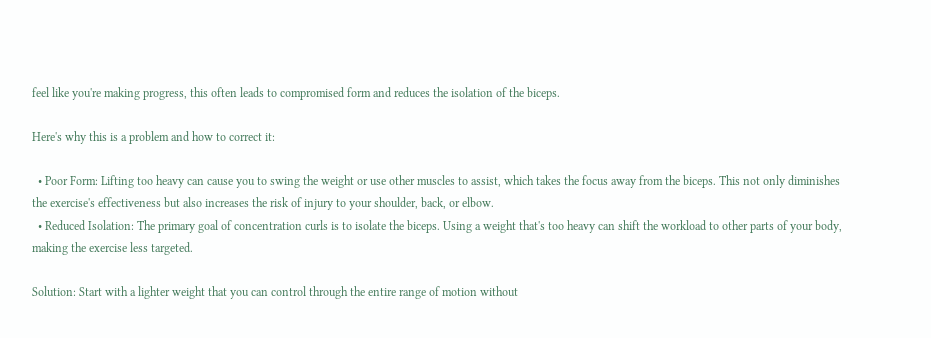feel like you're making progress, this often leads to compromised form and reduces the isolation of the biceps.

Here's why this is a problem and how to correct it:

  • Poor Form: Lifting too heavy can cause you to swing the weight or use other muscles to assist, which takes the focus away from the biceps. This not only diminishes the exercise's effectiveness but also increases the risk of injury to your shoulder, back, or elbow.
  • Reduced Isolation: The primary goal of concentration curls is to isolate the biceps. Using a weight that's too heavy can shift the workload to other parts of your body, making the exercise less targeted.

Solution: Start with a lighter weight that you can control through the entire range of motion without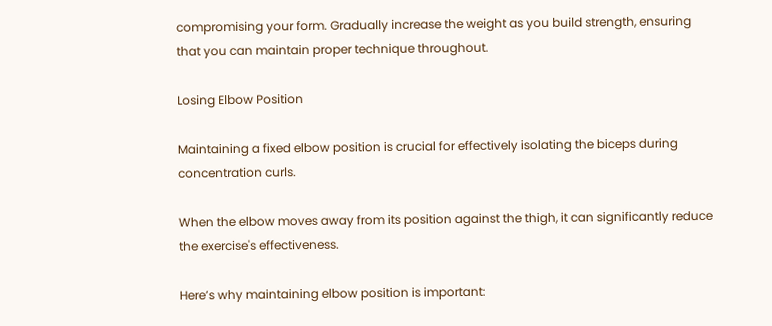compromising your form. Gradually increase the weight as you build strength, ensuring that you can maintain proper technique throughout.

Losing Elbow Position

Maintaining a fixed elbow position is crucial for effectively isolating the biceps during concentration curls.

When the elbow moves away from its position against the thigh, it can significantly reduce the exercise's effectiveness.

Here’s why maintaining elbow position is important: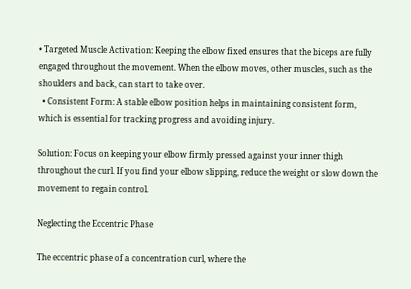• Targeted Muscle Activation: Keeping the elbow fixed ensures that the biceps are fully engaged throughout the movement. When the elbow moves, other muscles, such as the shoulders and back, can start to take over.
  • Consistent Form: A stable elbow position helps in maintaining consistent form, which is essential for tracking progress and avoiding injury.

Solution: Focus on keeping your elbow firmly pressed against your inner thigh throughout the curl. If you find your elbow slipping, reduce the weight or slow down the movement to regain control.

Neglecting the Eccentric Phase

The eccentric phase of a concentration curl, where the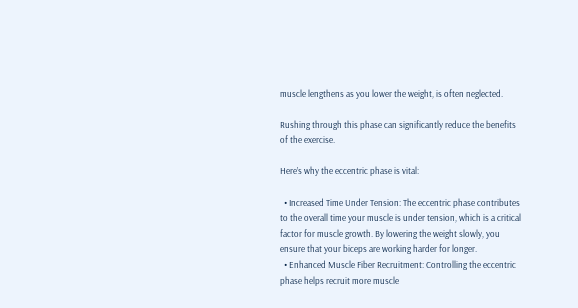muscle lengthens as you lower the weight, is often neglected.

Rushing through this phase can significantly reduce the benefits of the exercise.

Here’s why the eccentric phase is vital:

  • Increased Time Under Tension: The eccentric phase contributes to the overall time your muscle is under tension, which is a critical factor for muscle growth. By lowering the weight slowly, you ensure that your biceps are working harder for longer.
  • Enhanced Muscle Fiber Recruitment: Controlling the eccentric phase helps recruit more muscle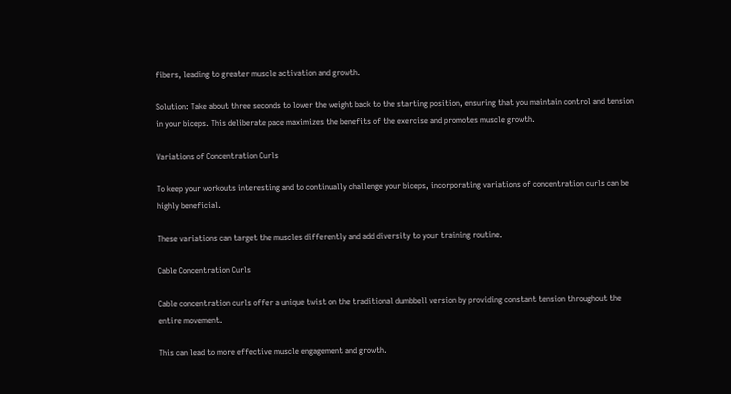fibers, leading to greater muscle activation and growth.

Solution: Take about three seconds to lower the weight back to the starting position, ensuring that you maintain control and tension in your biceps. This deliberate pace maximizes the benefits of the exercise and promotes muscle growth.

Variations of Concentration Curls

To keep your workouts interesting and to continually challenge your biceps, incorporating variations of concentration curls can be highly beneficial.

These variations can target the muscles differently and add diversity to your training routine.

Cable Concentration Curls

Cable concentration curls offer a unique twist on the traditional dumbbell version by providing constant tension throughout the entire movement.

This can lead to more effective muscle engagement and growth.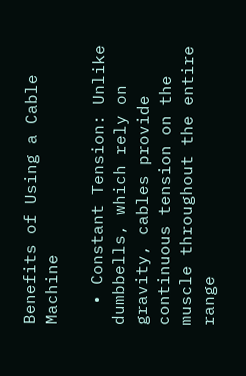Benefits of Using a Cable Machine

  • Constant Tension: Unlike dumbbells, which rely on gravity, cables provide continuous tension on the muscle throughout the entire range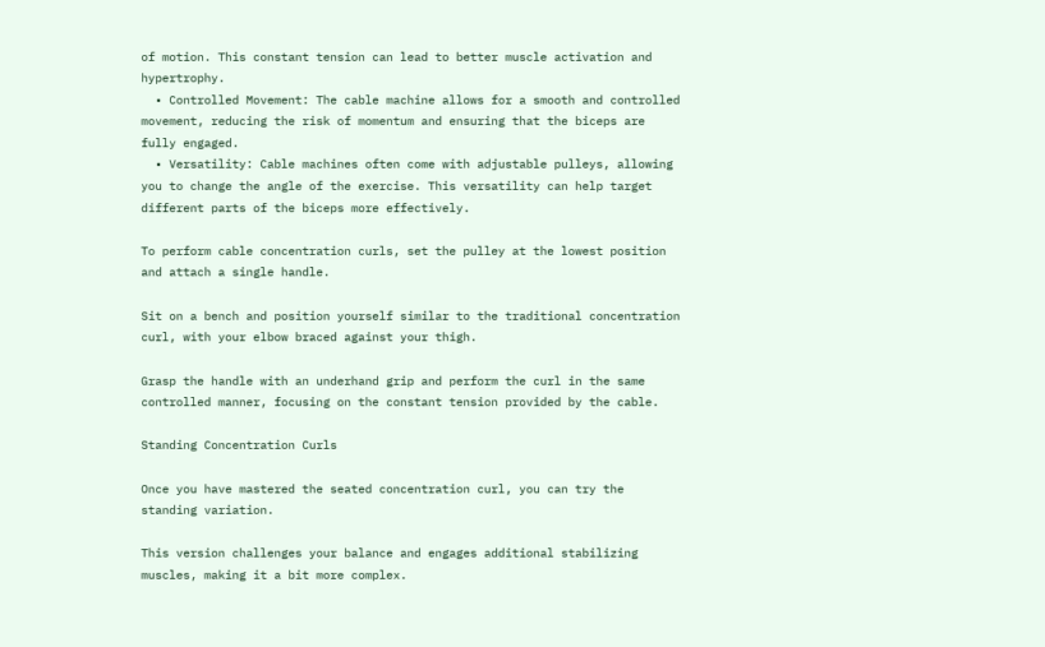of motion. This constant tension can lead to better muscle activation and hypertrophy.
  • Controlled Movement: The cable machine allows for a smooth and controlled movement, reducing the risk of momentum and ensuring that the biceps are fully engaged.
  • Versatility: Cable machines often come with adjustable pulleys, allowing you to change the angle of the exercise. This versatility can help target different parts of the biceps more effectively.

To perform cable concentration curls, set the pulley at the lowest position and attach a single handle.

Sit on a bench and position yourself similar to the traditional concentration curl, with your elbow braced against your thigh.

Grasp the handle with an underhand grip and perform the curl in the same controlled manner, focusing on the constant tension provided by the cable.

Standing Concentration Curls

Once you have mastered the seated concentration curl, you can try the standing variation.

This version challenges your balance and engages additional stabilizing muscles, making it a bit more complex.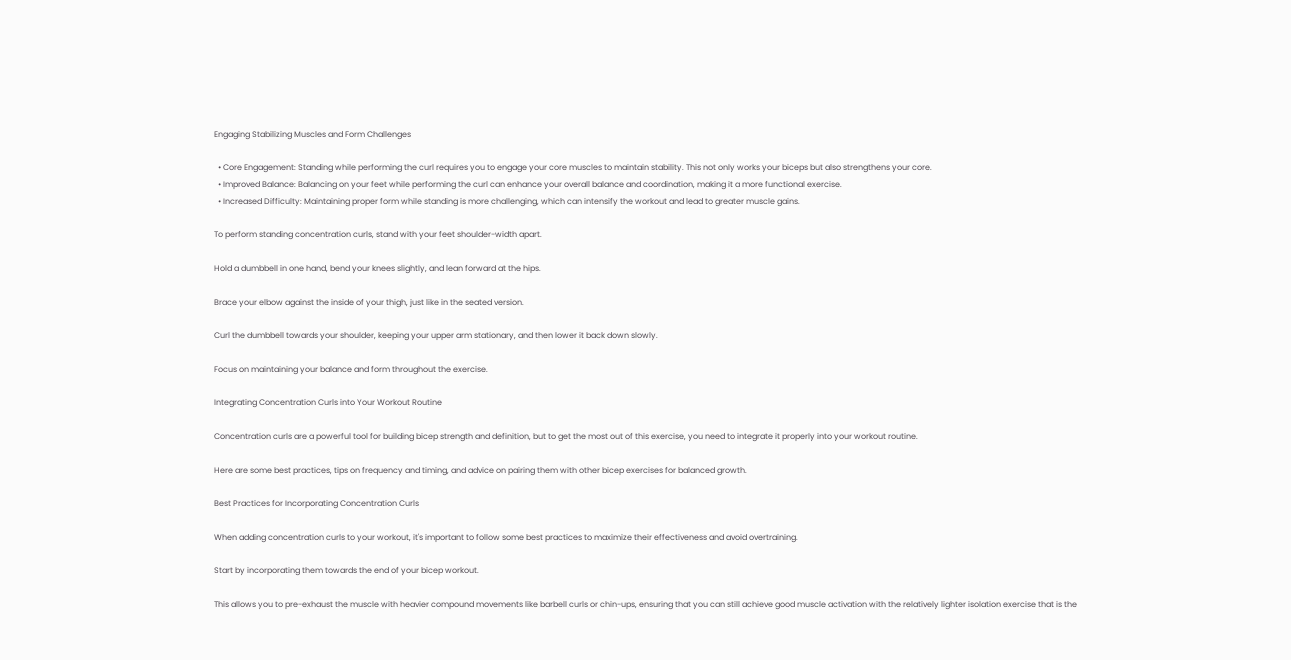Engaging Stabilizing Muscles and Form Challenges

  • Core Engagement: Standing while performing the curl requires you to engage your core muscles to maintain stability. This not only works your biceps but also strengthens your core.
  • Improved Balance: Balancing on your feet while performing the curl can enhance your overall balance and coordination, making it a more functional exercise.
  • Increased Difficulty: Maintaining proper form while standing is more challenging, which can intensify the workout and lead to greater muscle gains.

To perform standing concentration curls, stand with your feet shoulder-width apart.

Hold a dumbbell in one hand, bend your knees slightly, and lean forward at the hips.

Brace your elbow against the inside of your thigh, just like in the seated version.

Curl the dumbbell towards your shoulder, keeping your upper arm stationary, and then lower it back down slowly.

Focus on maintaining your balance and form throughout the exercise.

Integrating Concentration Curls into Your Workout Routine

Concentration curls are a powerful tool for building bicep strength and definition, but to get the most out of this exercise, you need to integrate it properly into your workout routine.

Here are some best practices, tips on frequency and timing, and advice on pairing them with other bicep exercises for balanced growth.

Best Practices for Incorporating Concentration Curls

When adding concentration curls to your workout, it's important to follow some best practices to maximize their effectiveness and avoid overtraining.

Start by incorporating them towards the end of your bicep workout.

This allows you to pre-exhaust the muscle with heavier compound movements like barbell curls or chin-ups, ensuring that you can still achieve good muscle activation with the relatively lighter isolation exercise that is the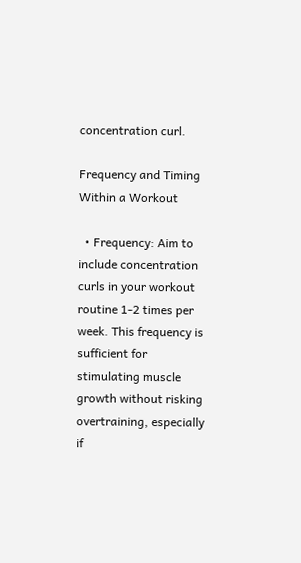concentration curl.

Frequency and Timing Within a Workout

  • Frequency: Aim to include concentration curls in your workout routine 1-2 times per week. This frequency is sufficient for stimulating muscle growth without risking overtraining, especially if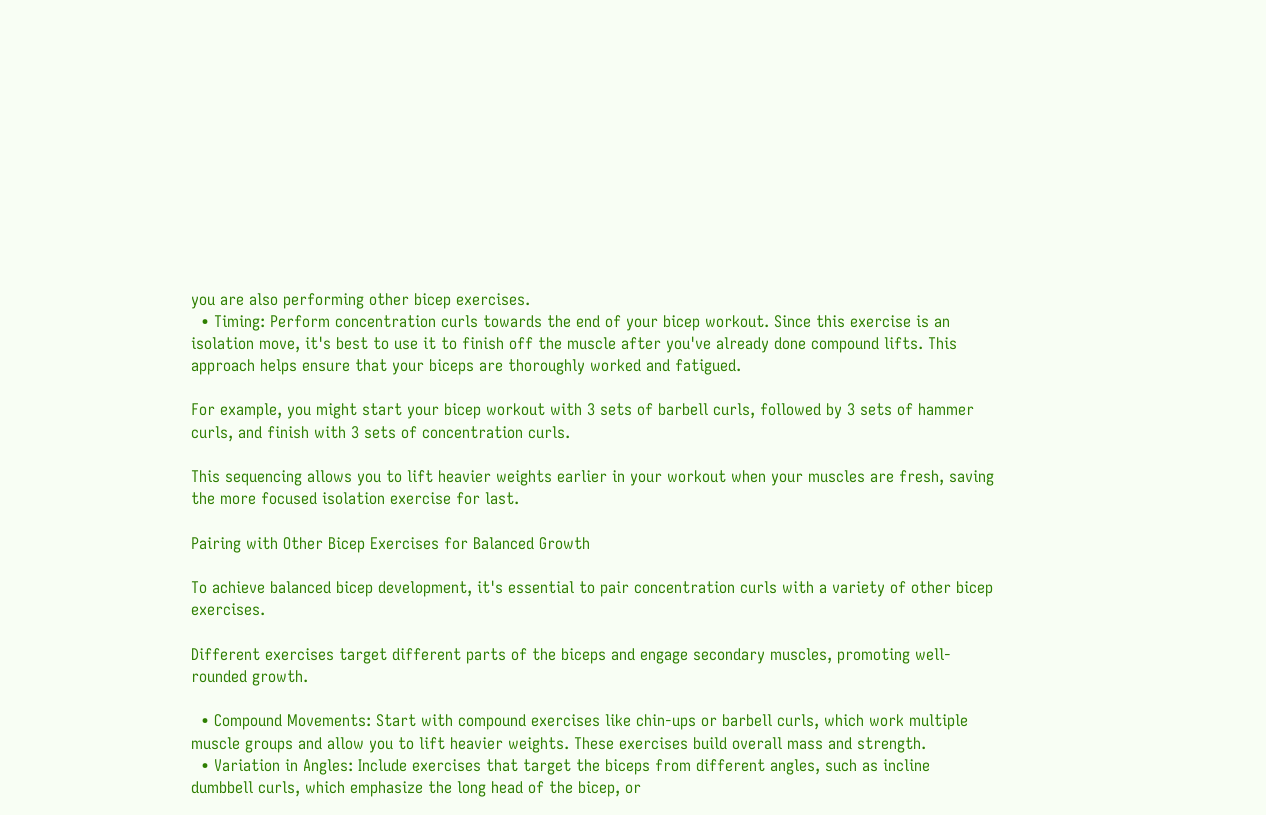you are also performing other bicep exercises.
  • Timing: Perform concentration curls towards the end of your bicep workout. Since this exercise is an isolation move, it's best to use it to finish off the muscle after you've already done compound lifts. This approach helps ensure that your biceps are thoroughly worked and fatigued.

For example, you might start your bicep workout with 3 sets of barbell curls, followed by 3 sets of hammer curls, and finish with 3 sets of concentration curls.

This sequencing allows you to lift heavier weights earlier in your workout when your muscles are fresh, saving the more focused isolation exercise for last.

Pairing with Other Bicep Exercises for Balanced Growth

To achieve balanced bicep development, it's essential to pair concentration curls with a variety of other bicep exercises.

Different exercises target different parts of the biceps and engage secondary muscles, promoting well-rounded growth.

  • Compound Movements: Start with compound exercises like chin-ups or barbell curls, which work multiple muscle groups and allow you to lift heavier weights. These exercises build overall mass and strength.
  • Variation in Angles: Include exercises that target the biceps from different angles, such as incline dumbbell curls, which emphasize the long head of the bicep, or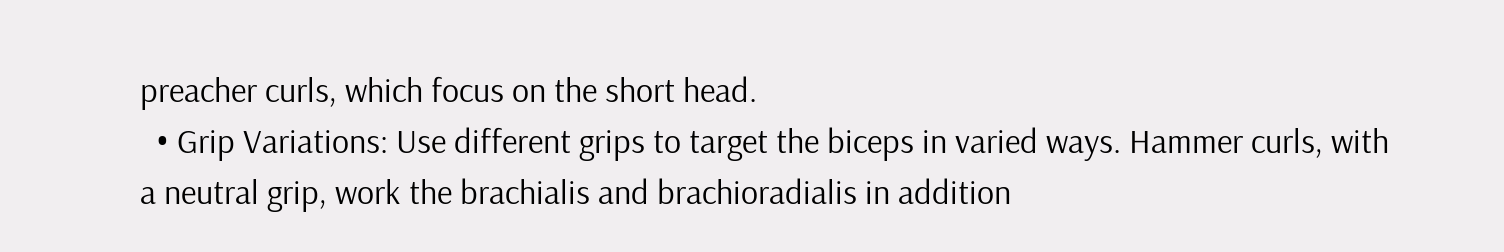preacher curls, which focus on the short head.
  • Grip Variations: Use different grips to target the biceps in varied ways. Hammer curls, with a neutral grip, work the brachialis and brachioradialis in addition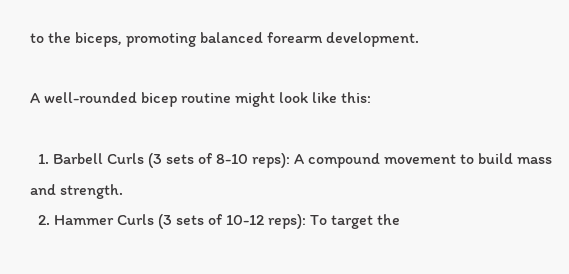to the biceps, promoting balanced forearm development.

A well-rounded bicep routine might look like this:

  1. Barbell Curls (3 sets of 8-10 reps): A compound movement to build mass and strength.
  2. Hammer Curls (3 sets of 10-12 reps): To target the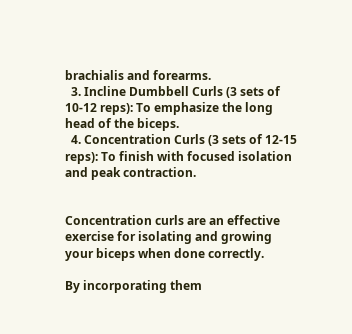brachialis and forearms.
  3. Incline Dumbbell Curls (3 sets of 10-12 reps): To emphasize the long head of the biceps.
  4. Concentration Curls (3 sets of 12-15 reps): To finish with focused isolation and peak contraction.


Concentration curls are an effective exercise for isolating and growing your biceps when done correctly.

By incorporating them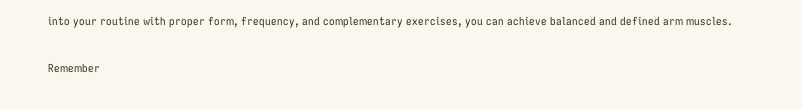into your routine with proper form, frequency, and complementary exercises, you can achieve balanced and defined arm muscles.

Remember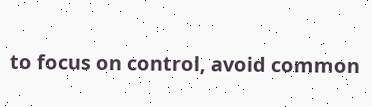to focus on control, avoid common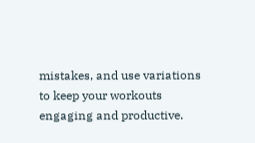mistakes, and use variations to keep your workouts engaging and productive.